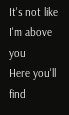It's not like I'm above you
Here you'll find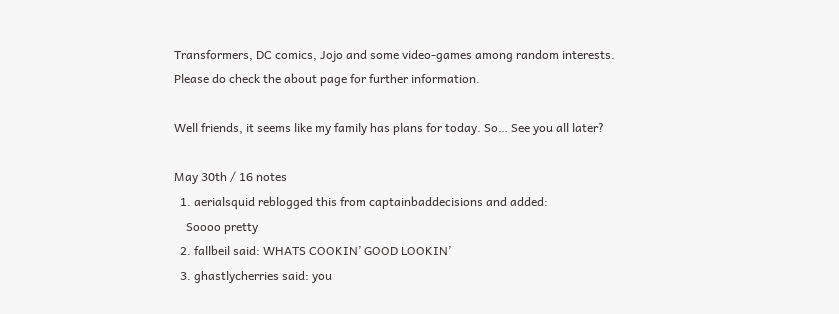Transformers, DC comics, Jojo and some video-games among random interests. Please do check the about page for further information.

Well friends, it seems like my family has plans for today. So… See you all later?

May 30th / 16 notes
  1. aerialsquid reblogged this from captainbaddecisions and added:
    Soooo pretty
  2. fallbeil said: WHATS COOKIN’ GOOD LOOKIN’
  3. ghastlycherries said: you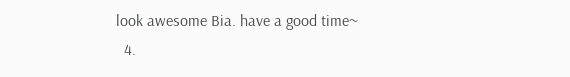look awesome Bia. have a good time~
  4.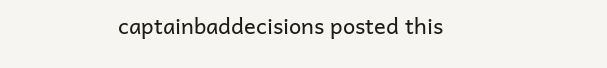captainbaddecisions posted this